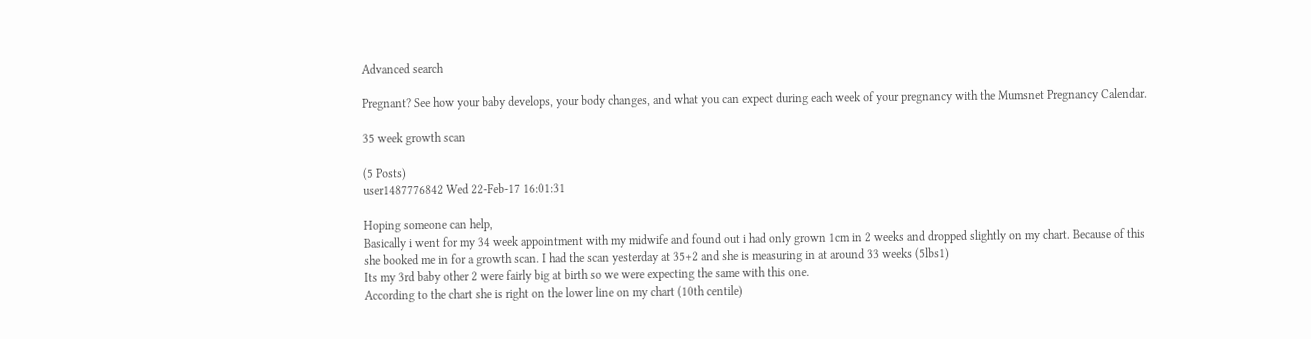Advanced search

Pregnant? See how your baby develops, your body changes, and what you can expect during each week of your pregnancy with the Mumsnet Pregnancy Calendar.

35 week growth scan

(5 Posts)
user1487776842 Wed 22-Feb-17 16:01:31

Hoping someone can help,
Basically i went for my 34 week appointment with my midwife and found out i had only grown 1cm in 2 weeks and dropped slightly on my chart. Because of this she booked me in for a growth scan. I had the scan yesterday at 35+2 and she is measuring in at around 33 weeks (5lbs1)
Its my 3rd baby other 2 were fairly big at birth so we were expecting the same with this one.
According to the chart she is right on the lower line on my chart (10th centile)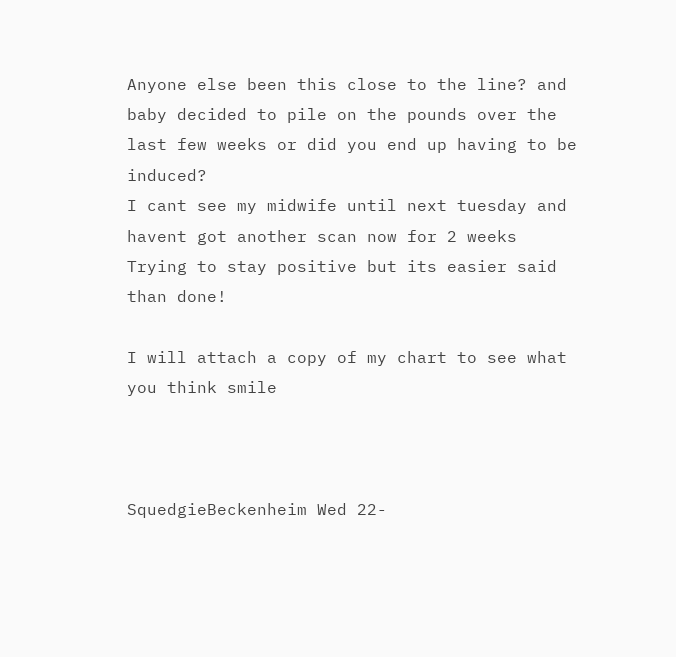Anyone else been this close to the line? and baby decided to pile on the pounds over the last few weeks or did you end up having to be induced?
I cant see my midwife until next tuesday and havent got another scan now for 2 weeks
Trying to stay positive but its easier said than done!

I will attach a copy of my chart to see what you think smile



SquedgieBeckenheim Wed 22-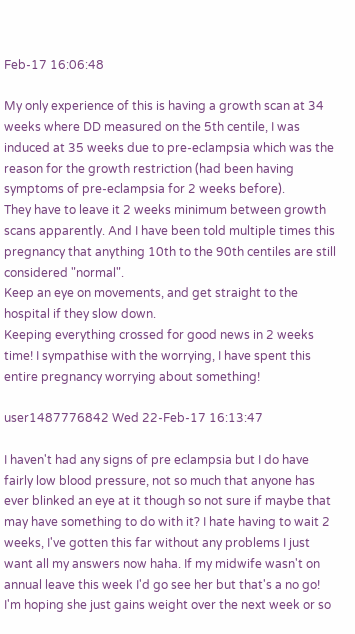Feb-17 16:06:48

My only experience of this is having a growth scan at 34 weeks where DD measured on the 5th centile, I was induced at 35 weeks due to pre-eclampsia which was the reason for the growth restriction (had been having symptoms of pre-eclampsia for 2 weeks before).
They have to leave it 2 weeks minimum between growth scans apparently. And I have been told multiple times this pregnancy that anything 10th to the 90th centiles are still considered "normal".
Keep an eye on movements, and get straight to the hospital if they slow down.
Keeping everything crossed for good news in 2 weeks time! I sympathise with the worrying, I have spent this entire pregnancy worrying about something!

user1487776842 Wed 22-Feb-17 16:13:47

I haven't had any signs of pre eclampsia but I do have fairly low blood pressure, not so much that anyone has ever blinked an eye at it though so not sure if maybe that may have something to do with it? I hate having to wait 2 weeks, I've gotten this far without any problems I just want all my answers now haha. If my midwife wasn't on annual leave this week I'd go see her but that's a no go! I'm hoping she just gains weight over the next week or so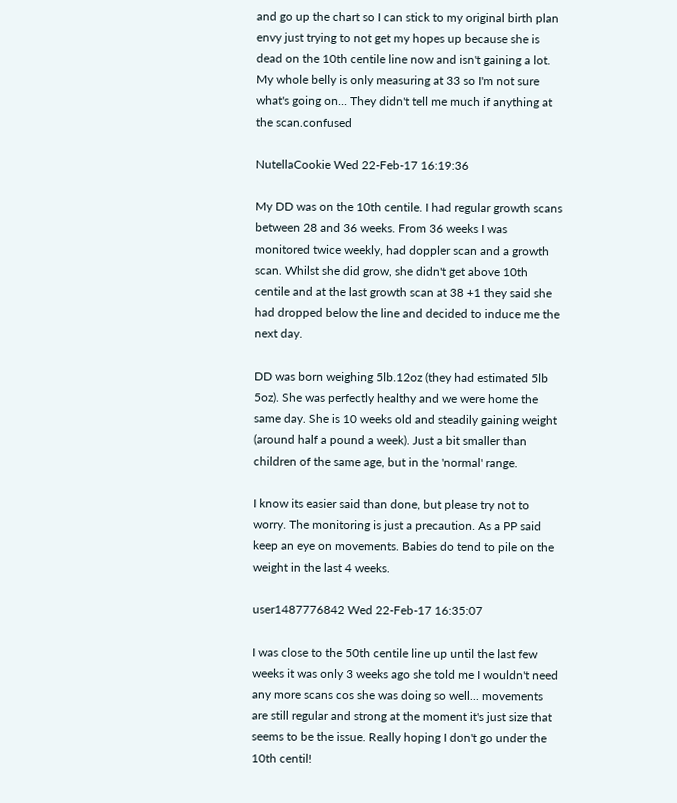and go up the chart so I can stick to my original birth plan envy just trying to not get my hopes up because she is dead on the 10th centile line now and isn't gaining a lot. My whole belly is only measuring at 33 so I'm not sure what's going on... They didn't tell me much if anything at the scan.confused

NutellaCookie Wed 22-Feb-17 16:19:36

My DD was on the 10th centile. I had regular growth scans between 28 and 36 weeks. From 36 weeks I was monitored twice weekly, had doppler scan and a growth scan. Whilst she did grow, she didn't get above 10th centile and at the last growth scan at 38 +1 they said she had dropped below the line and decided to induce me the next day.

DD was born weighing 5lb.12oz (they had estimated 5lb 5oz). She was perfectly healthy and we were home the same day. She is 10 weeks old and steadily gaining weight (around half a pound a week). Just a bit smaller than children of the same age, but in the 'normal' range.

I know its easier said than done, but please try not to worry. The monitoring is just a precaution. As a PP said keep an eye on movements. Babies do tend to pile on the weight in the last 4 weeks.

user1487776842 Wed 22-Feb-17 16:35:07

I was close to the 50th centile line up until the last few weeks it was only 3 weeks ago she told me I wouldn't need any more scans cos she was doing so well... movements are still regular and strong at the moment it's just size that seems to be the issue. Really hoping I don't go under the 10th centil!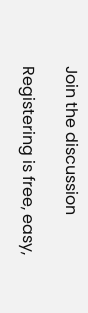Join the discussion

Registering is free, easy,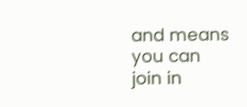and means you can join in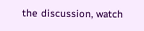the discussion, watch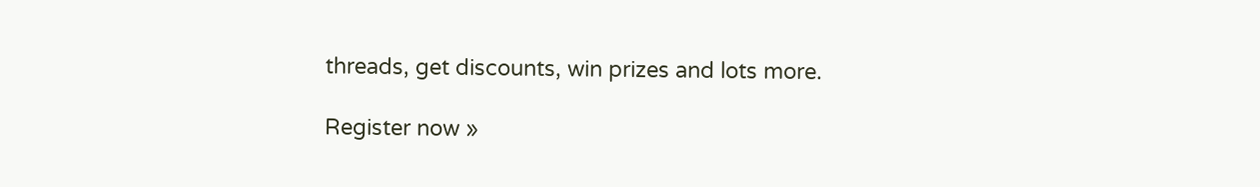threads, get discounts, win prizes and lots more.

Register now »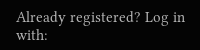Already registered? Log in with: